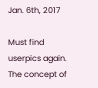Jan. 6th, 2017

Must find userpics again. The concept of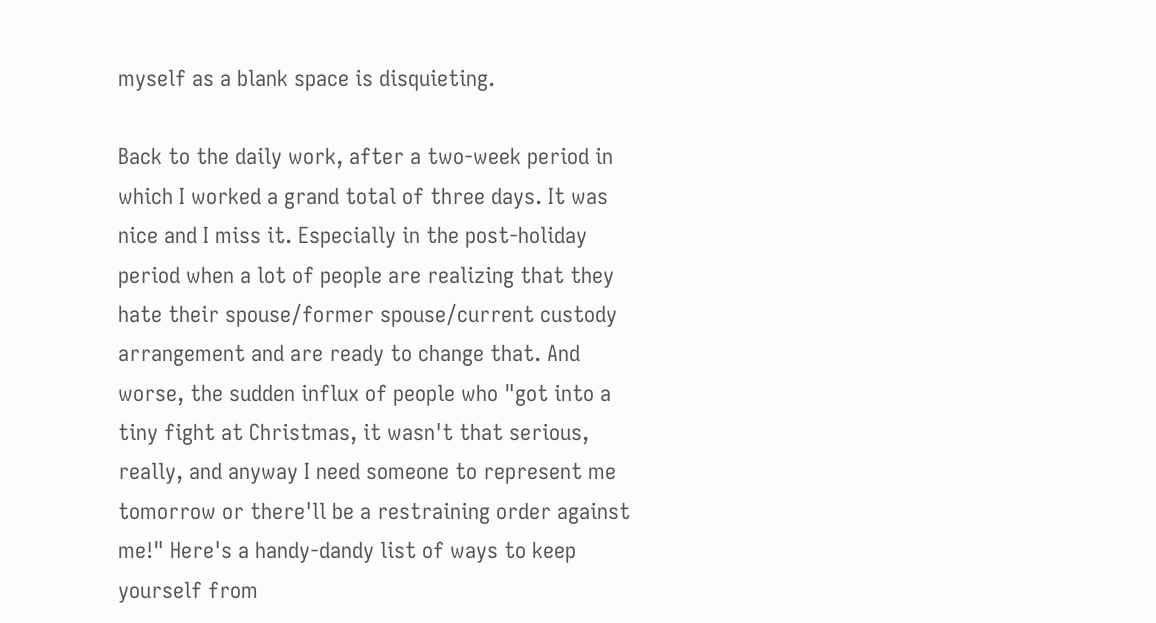myself as a blank space is disquieting.

Back to the daily work, after a two-week period in which I worked a grand total of three days. It was nice and I miss it. Especially in the post-holiday period when a lot of people are realizing that they hate their spouse/former spouse/current custody arrangement and are ready to change that. And worse, the sudden influx of people who "got into a tiny fight at Christmas, it wasn't that serious, really, and anyway I need someone to represent me tomorrow or there'll be a restraining order against me!" Here's a handy-dandy list of ways to keep yourself from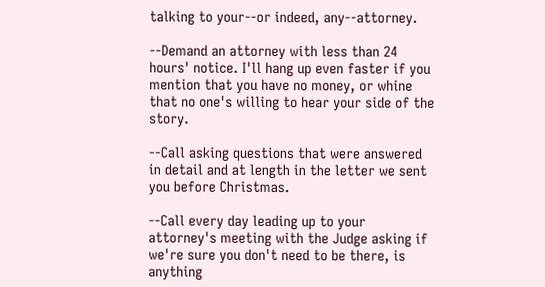talking to your--or indeed, any--attorney.

--Demand an attorney with less than 24 hours' notice. I'll hang up even faster if you mention that you have no money, or whine that no one's willing to hear your side of the story.

--Call asking questions that were answered in detail and at length in the letter we sent you before Christmas.

--Call every day leading up to your attorney's meeting with the Judge asking if we're sure you don't need to be there, is anything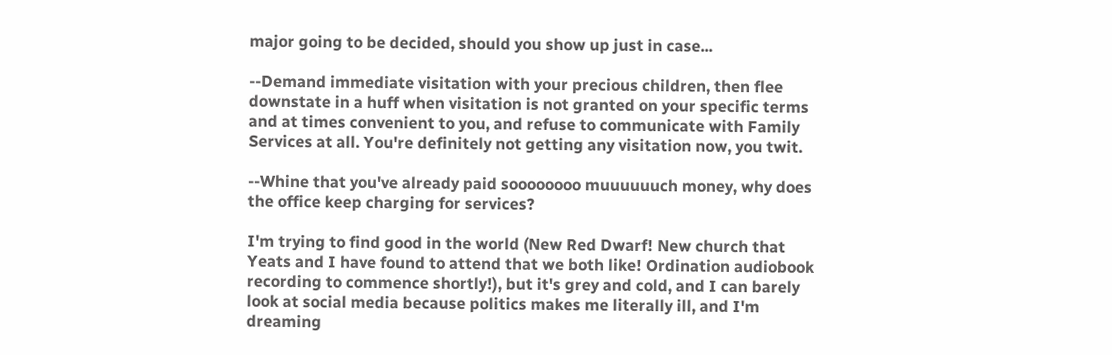major going to be decided, should you show up just in case...

--Demand immediate visitation with your precious children, then flee downstate in a huff when visitation is not granted on your specific terms and at times convenient to you, and refuse to communicate with Family Services at all. You're definitely not getting any visitation now, you twit.

--Whine that you've already paid soooooooo muuuuuuch money, why does the office keep charging for services?

I'm trying to find good in the world (New Red Dwarf! New church that Yeats and I have found to attend that we both like! Ordination audiobook recording to commence shortly!), but it's grey and cold, and I can barely look at social media because politics makes me literally ill, and I'm dreaming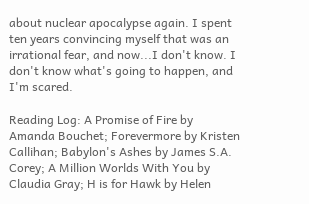about nuclear apocalypse again. I spent ten years convincing myself that was an irrational fear, and now...I don't know. I don't know what's going to happen, and I'm scared.

Reading Log: A Promise of Fire by Amanda Bouchet; Forevermore by Kristen Callihan; Babylon's Ashes by James S.A. Corey; A Million Worlds With You by Claudia Gray; H is for Hawk by Helen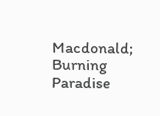Macdonald; Burning Paradise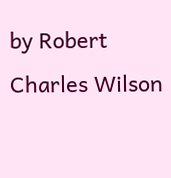by Robert Charles Wilson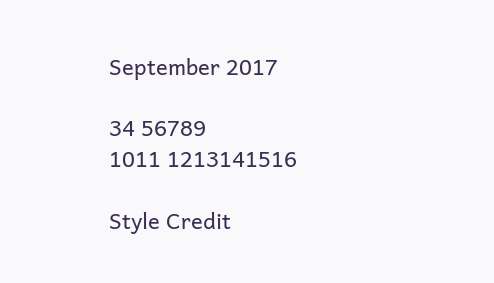September 2017

34 56789
1011 1213141516

Style Credit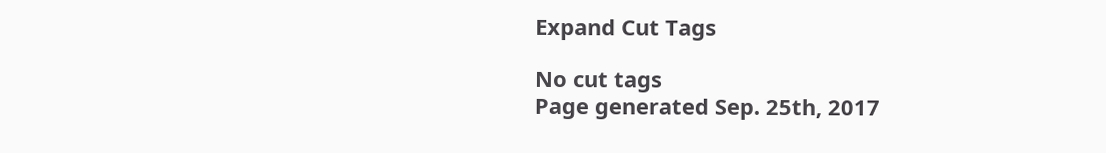Expand Cut Tags

No cut tags
Page generated Sep. 25th, 2017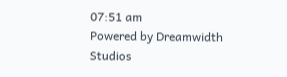07:51 am
Powered by Dreamwidth Studios